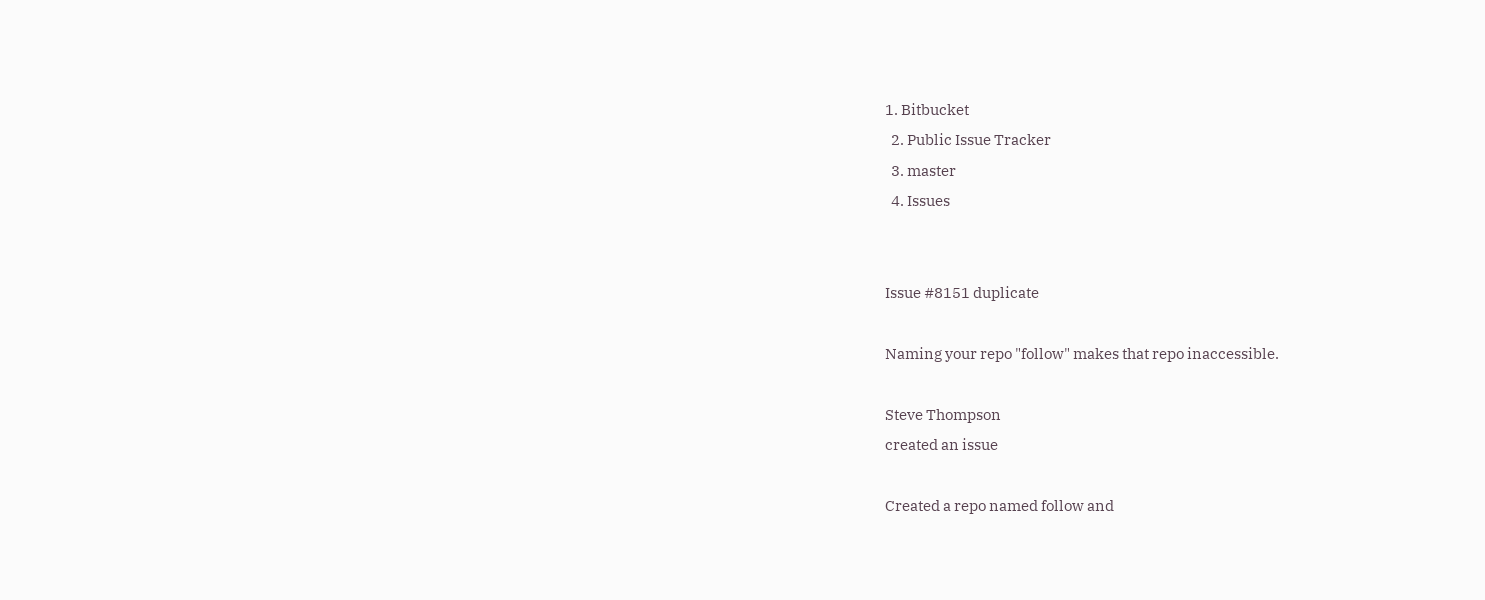1. Bitbucket
  2. Public Issue Tracker
  3. master
  4. Issues


Issue #8151 duplicate

Naming your repo "follow" makes that repo inaccessible.

Steve Thompson
created an issue

Created a repo named follow and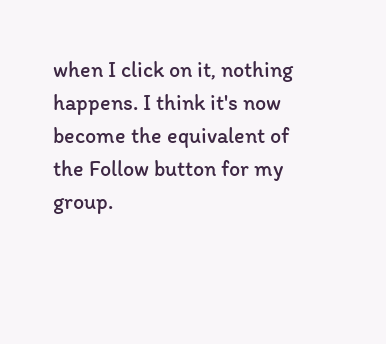when I click on it, nothing happens. I think it's now become the equivalent of the Follow button for my group.